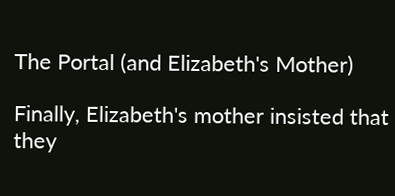The Portal (and Elizabeth's Mother)

Finally, Elizabeth's mother insisted that they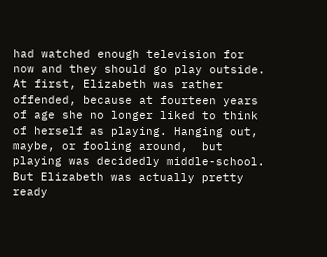had watched enough television for now and they should go play outside. At first, Elizabeth was rather offended, because at fourteen years of age she no longer liked to think of herself as playing. Hanging out, maybe, or fooling around,  but playing was decidedly middle-school. But Elizabeth was actually pretty ready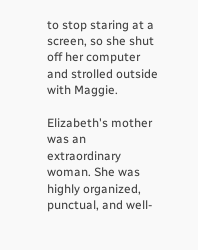to stop staring at a screen, so she shut off her computer and strolled outside with Maggie.

Elizabeth's mother was an extraordinary woman. She was highly organized, punctual, and well-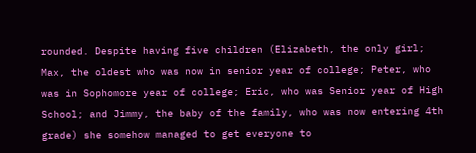rounded. Despite having five children (Elizabeth, the only girl; Max, the oldest who was now in senior year of college; Peter, who was in Sophomore year of college; Eric, who was Senior year of High School; and Jimmy, the baby of the family, who was now entering 4th grade) she somehow managed to get everyone to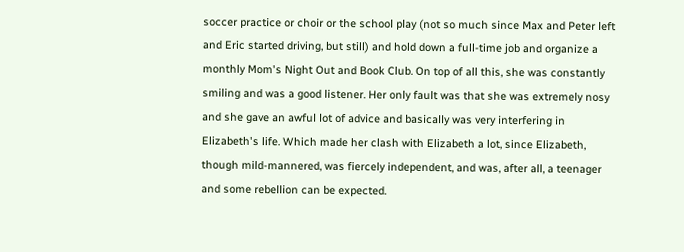soccer practice or choir or the school play (not so much since Max and Peter left and Eric started driving, but still) and hold down a full-time job and organize a monthly Mom's Night Out and Book Club. On top of all this, she was constantly smiling and was a good listener. Her only fault was that she was extremely nosy and she gave an awful lot of advice and basically was very interfering in Elizabeth's life. Which made her clash with Elizabeth a lot, since Elizabeth, though mild-mannered, was fiercely independent, and was, after all, a teenager and some rebellion can be expected.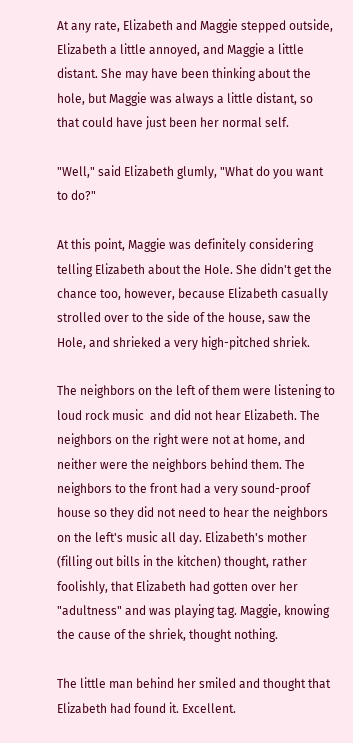At any rate, Elizabeth and Maggie stepped outside, Elizabeth a little annoyed, and Maggie a little distant. She may have been thinking about the hole, but Maggie was always a little distant, so that could have just been her normal self.

"Well," said Elizabeth glumly, "What do you want to do?"

At this point, Maggie was definitely considering telling Elizabeth about the Hole. She didn't get the chance too, however, because Elizabeth casually strolled over to the side of the house, saw the Hole, and shrieked a very high-pitched shriek.

The neighbors on the left of them were listening to loud rock music  and did not hear Elizabeth. The neighbors on the right were not at home, and neither were the neighbors behind them. The neighbors to the front had a very sound-proof house so they did not need to hear the neighbors on the left's music all day. Elizabeth's mother (filling out bills in the kitchen) thought, rather foolishly, that Elizabeth had gotten over her "adultness" and was playing tag. Maggie, knowing the cause of the shriek, thought nothing.

The little man behind her smiled and thought that Elizabeth had found it. Excellent.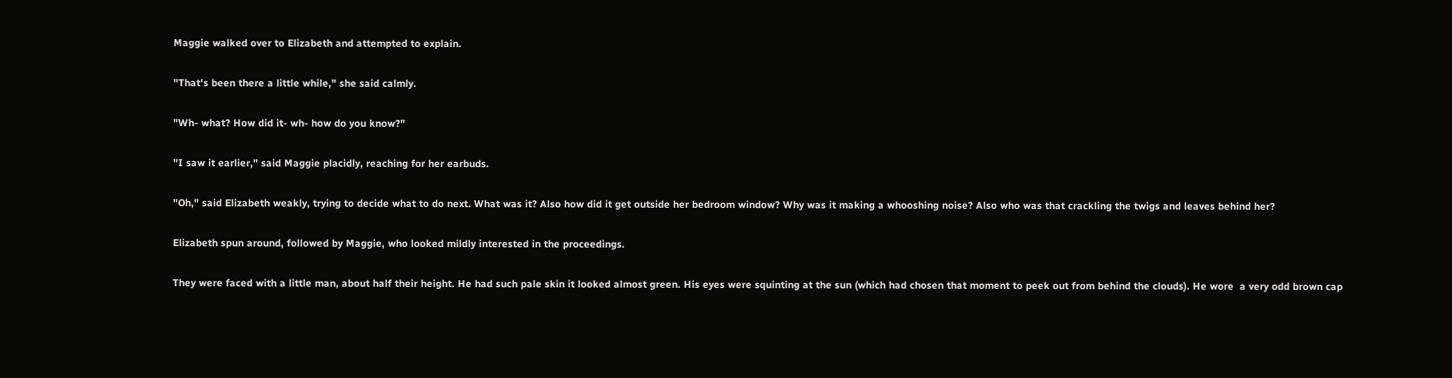Maggie walked over to Elizabeth and attempted to explain.

"That's been there a little while," she said calmly.

"Wh- what? How did it- wh- how do you know?"

"I saw it earlier," said Maggie placidly, reaching for her earbuds.

"Oh," said Elizabeth weakly, trying to decide what to do next. What was it? Also how did it get outside her bedroom window? Why was it making a whooshing noise? Also who was that crackling the twigs and leaves behind her?

Elizabeth spun around, followed by Maggie, who looked mildly interested in the proceedings.

They were faced with a little man, about half their height. He had such pale skin it looked almost green. His eyes were squinting at the sun (which had chosen that moment to peek out from behind the clouds). He wore  a very odd brown cap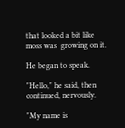that looked a bit like moss was  growing on it.

He began to speak.

"Hello," he said, then continued, nervously.

"My name is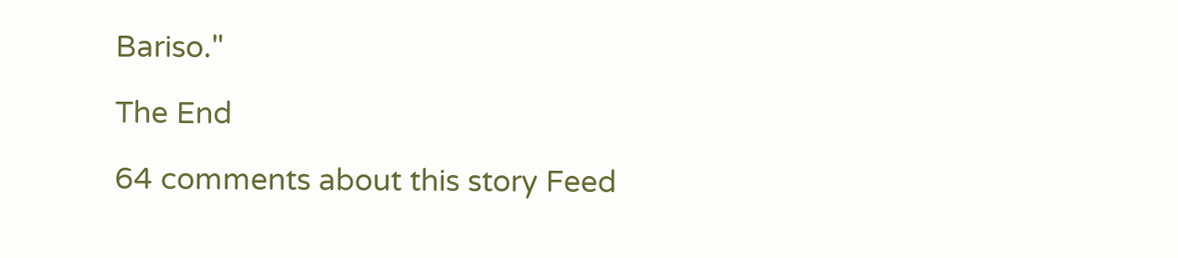Bariso."

The End

64 comments about this story Feed